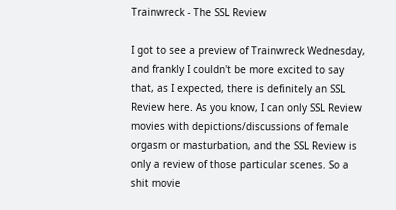Trainwreck - The SSL Review

I got to see a preview of Trainwreck Wednesday, and frankly I couldn't be more excited to say that, as I expected, there is definitely an SSL Review here. As you know, I can only SSL Review movies with depictions/discussions of female orgasm or masturbation, and the SSL Review is only a review of those particular scenes. So a shit movie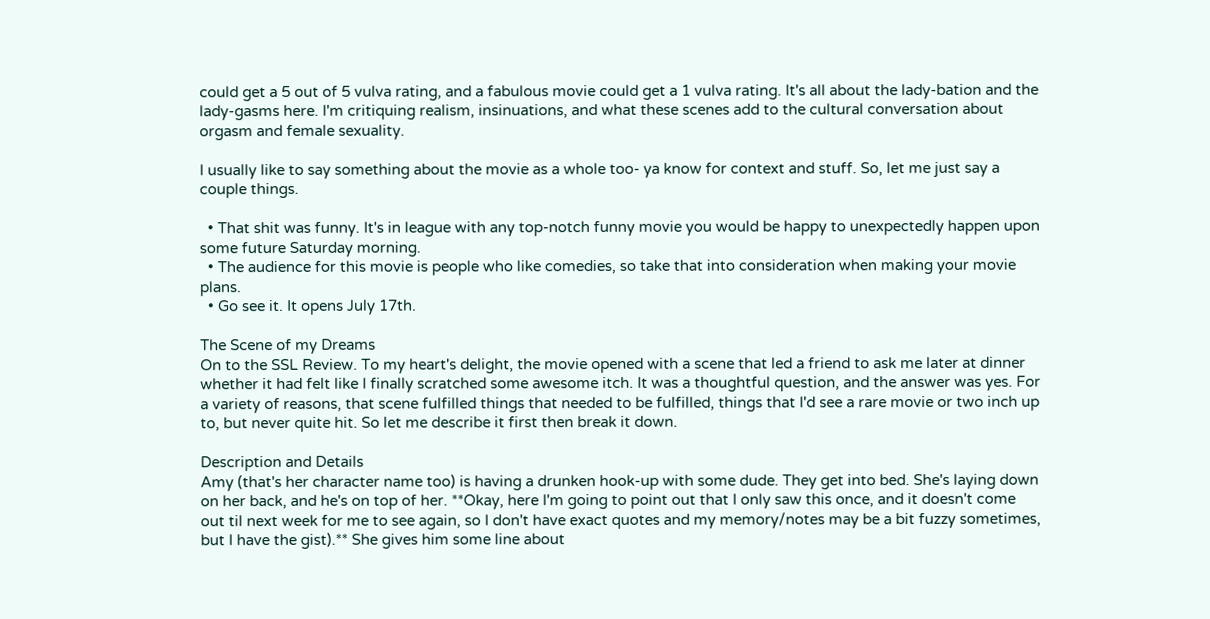could get a 5 out of 5 vulva rating, and a fabulous movie could get a 1 vulva rating. It's all about the lady-bation and the lady-gasms here. I'm critiquing realism, insinuations, and what these scenes add to the cultural conversation about orgasm and female sexuality.

I usually like to say something about the movie as a whole too- ya know for context and stuff. So, let me just say a couple things.

  • That shit was funny. It's in league with any top-notch funny movie you would be happy to unexpectedly happen upon some future Saturday morning.
  • The audience for this movie is people who like comedies, so take that into consideration when making your movie plans.
  • Go see it. It opens July 17th.

The Scene of my Dreams
On to the SSL Review. To my heart's delight, the movie opened with a scene that led a friend to ask me later at dinner whether it had felt like I finally scratched some awesome itch. It was a thoughtful question, and the answer was yes. For a variety of reasons, that scene fulfilled things that needed to be fulfilled, things that I'd see a rare movie or two inch up to, but never quite hit. So let me describe it first then break it down.

Description and Details
Amy (that's her character name too) is having a drunken hook-up with some dude. They get into bed. She's laying down on her back, and he's on top of her. **Okay, here I'm going to point out that I only saw this once, and it doesn't come out til next week for me to see again, so I don't have exact quotes and my memory/notes may be a bit fuzzy sometimes, but I have the gist).** She gives him some line about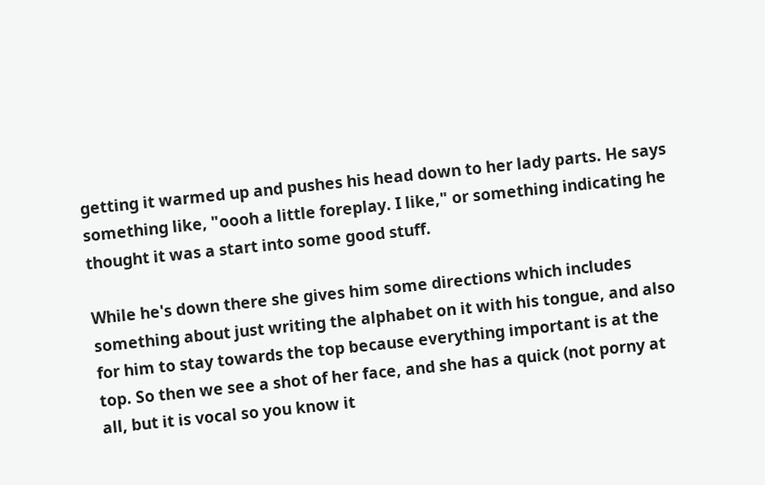getting it warmed up and pushes his head down to her lady parts. He says something like, "oooh a little foreplay. I like," or something indicating he thought it was a start into some good stuff.

While he's down there she gives him some directions which includes something about just writing the alphabet on it with his tongue, and also for him to stay towards the top because everything important is at the top. So then we see a shot of her face, and she has a quick (not porny at all, but it is vocal so you know it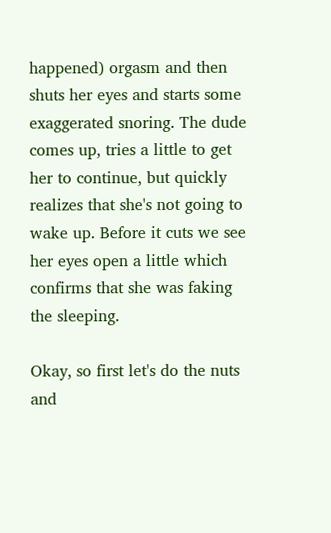happened) orgasm and then shuts her eyes and starts some exaggerated snoring. The dude comes up, tries a little to get her to continue, but quickly realizes that she's not going to wake up. Before it cuts we see her eyes open a little which confirms that she was faking the sleeping.

Okay, so first let's do the nuts and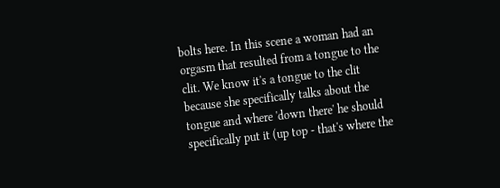bolts here. In this scene a woman had an orgasm that resulted from a tongue to the clit. We know it's a tongue to the clit because she specifically talks about the tongue and where 'down there' he should specifically put it (up top - that's where the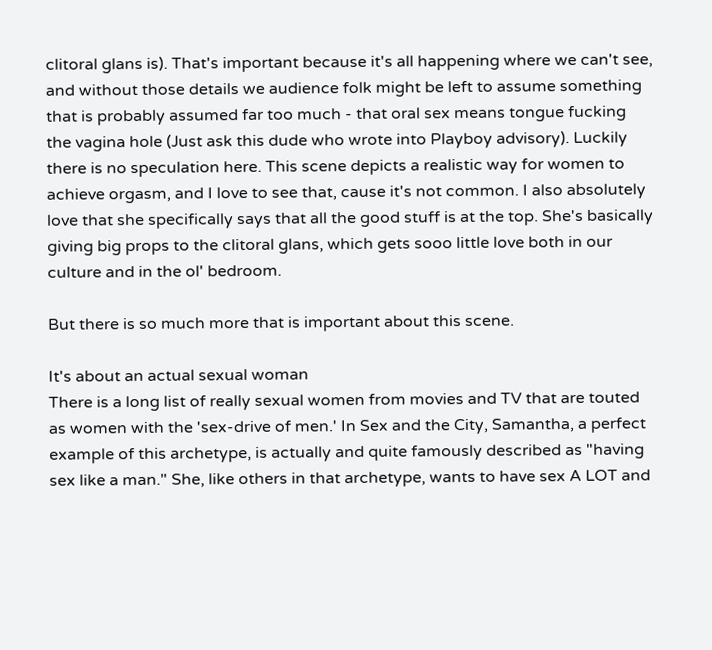clitoral glans is). That's important because it's all happening where we can't see, and without those details we audience folk might be left to assume something that is probably assumed far too much - that oral sex means tongue fucking the vagina hole (Just ask this dude who wrote into Playboy advisory). Luckily there is no speculation here. This scene depicts a realistic way for women to achieve orgasm, and I love to see that, cause it's not common. I also absolutely love that she specifically says that all the good stuff is at the top. She's basically giving big props to the clitoral glans, which gets sooo little love both in our culture and in the ol' bedroom.

But there is so much more that is important about this scene.

It's about an actual sexual woman
There is a long list of really sexual women from movies and TV that are touted as women with the 'sex-drive of men.' In Sex and the City, Samantha, a perfect example of this archetype, is actually and quite famously described as "having sex like a man." She, like others in that archetype, wants to have sex A LOT and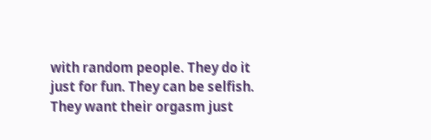with random people. They do it just for fun. They can be selfish. They want their orgasm just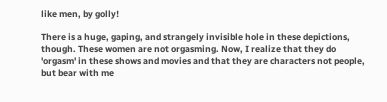like men, by golly!

There is a huge, gaping, and strangely invisible hole in these depictions, though. These women are not orgasming. Now, I realize that they do 'orgasm' in these shows and movies and that they are characters not people, but bear with me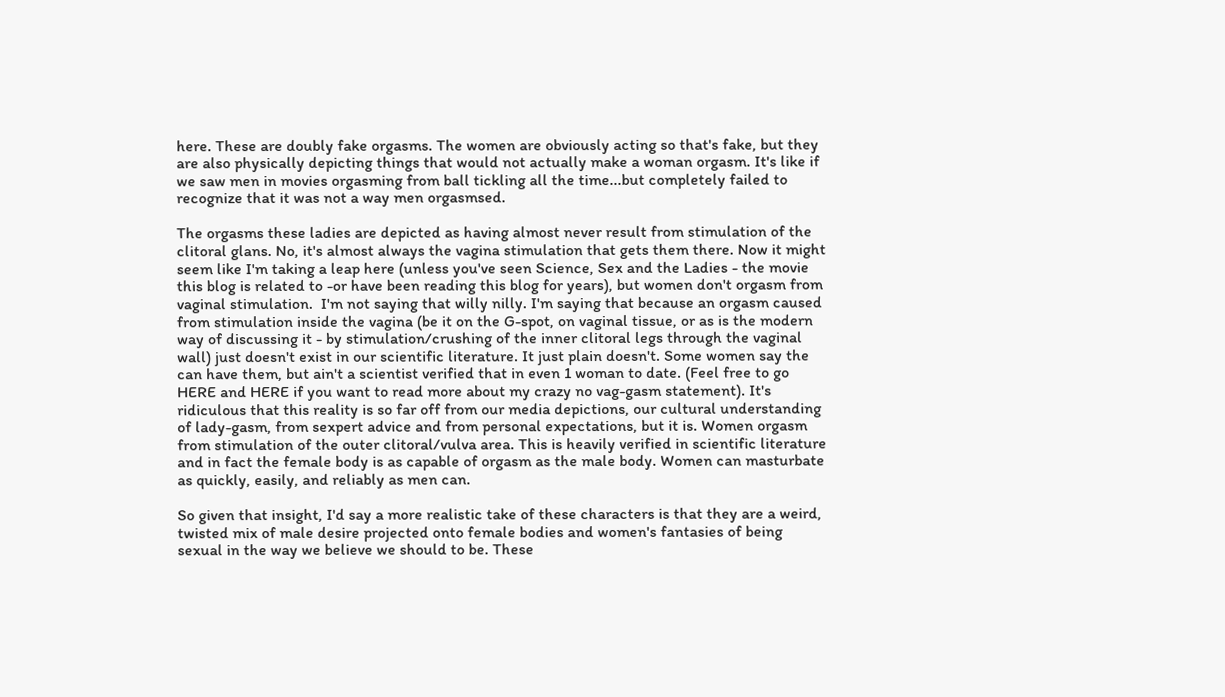here. These are doubly fake orgasms. The women are obviously acting so that's fake, but they are also physically depicting things that would not actually make a woman orgasm. It's like if we saw men in movies orgasming from ball tickling all the time...but completely failed to recognize that it was not a way men orgasmsed.

The orgasms these ladies are depicted as having almost never result from stimulation of the clitoral glans. No, it's almost always the vagina stimulation that gets them there. Now it might seem like I'm taking a leap here (unless you've seen Science, Sex and the Ladies - the movie this blog is related to -or have been reading this blog for years), but women don't orgasm from vaginal stimulation.  I'm not saying that willy nilly. I'm saying that because an orgasm caused from stimulation inside the vagina (be it on the G-spot, on vaginal tissue, or as is the modern way of discussing it - by stimulation/crushing of the inner clitoral legs through the vaginal wall) just doesn't exist in our scientific literature. It just plain doesn't. Some women say the can have them, but ain't a scientist verified that in even 1 woman to date. (Feel free to go HERE and HERE if you want to read more about my crazy no vag-gasm statement). It's ridiculous that this reality is so far off from our media depictions, our cultural understanding of lady-gasm, from sexpert advice and from personal expectations, but it is. Women orgasm from stimulation of the outer clitoral/vulva area. This is heavily verified in scientific literature and in fact the female body is as capable of orgasm as the male body. Women can masturbate as quickly, easily, and reliably as men can.

So given that insight, I'd say a more realistic take of these characters is that they are a weird, twisted mix of male desire projected onto female bodies and women's fantasies of being sexual in the way we believe we should to be. These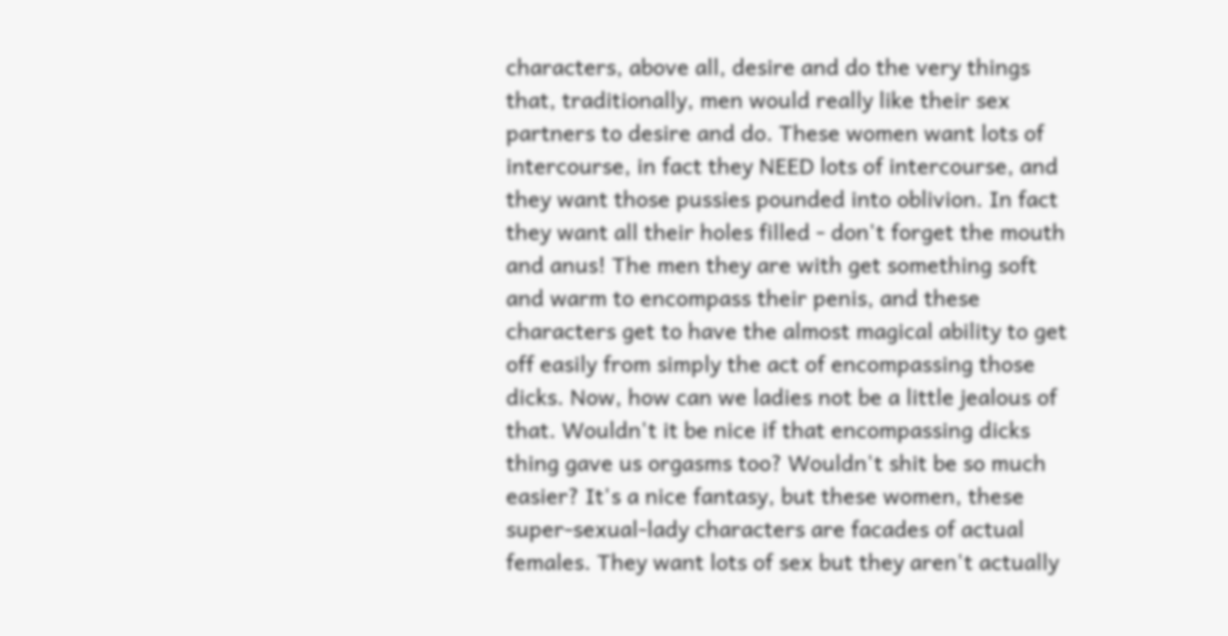characters, above all, desire and do the very things that, traditionally, men would really like their sex partners to desire and do. These women want lots of intercourse, in fact they NEED lots of intercourse, and they want those pussies pounded into oblivion. In fact they want all their holes filled - don't forget the mouth and anus! The men they are with get something soft and warm to encompass their penis, and these characters get to have the almost magical ability to get off easily from simply the act of encompassing those dicks. Now, how can we ladies not be a little jealous of that. Wouldn't it be nice if that encompassing dicks thing gave us orgasms too? Wouldn't shit be so much easier? It's a nice fantasy, but these women, these super-sexual-lady characters are facades of actual females. They want lots of sex but they aren't actually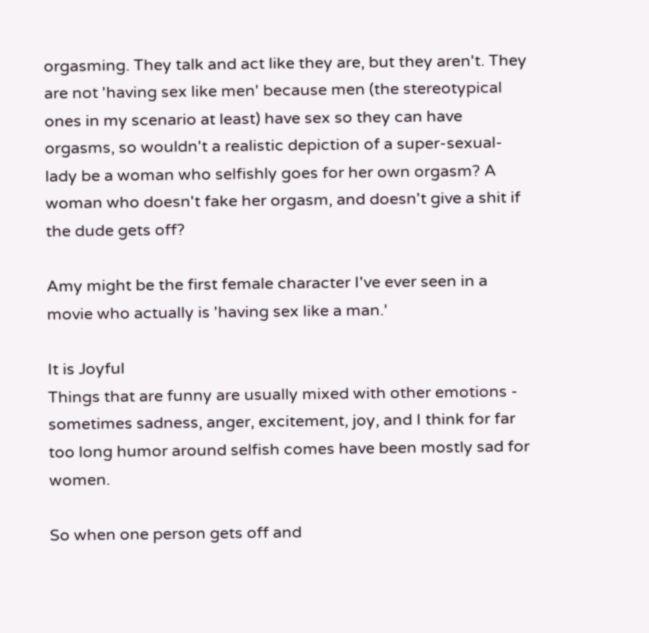orgasming. They talk and act like they are, but they aren't. They are not 'having sex like men' because men (the stereotypical ones in my scenario at least) have sex so they can have orgasms, so wouldn't a realistic depiction of a super-sexual-lady be a woman who selfishly goes for her own orgasm? A woman who doesn't fake her orgasm, and doesn't give a shit if the dude gets off?

Amy might be the first female character I've ever seen in a movie who actually is 'having sex like a man.'

It is Joyful
Things that are funny are usually mixed with other emotions - sometimes sadness, anger, excitement, joy, and I think for far too long humor around selfish comes have been mostly sad for women.

So when one person gets off and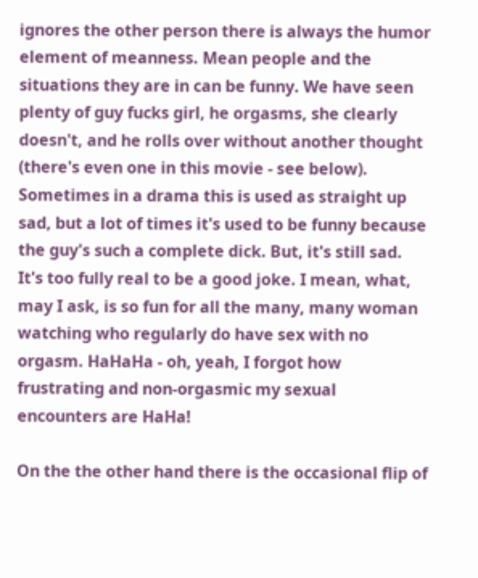ignores the other person there is always the humor element of meanness. Mean people and the situations they are in can be funny. We have seen plenty of guy fucks girl, he orgasms, she clearly doesn't, and he rolls over without another thought (there's even one in this movie - see below). Sometimes in a drama this is used as straight up sad, but a lot of times it's used to be funny because the guy's such a complete dick. But, it's still sad. It's too fully real to be a good joke. I mean, what, may I ask, is so fun for all the many, many woman watching who regularly do have sex with no orgasm. HaHaHa - oh, yeah, I forgot how frustrating and non-orgasmic my sexual encounters are HaHa!

On the the other hand there is the occasional flip of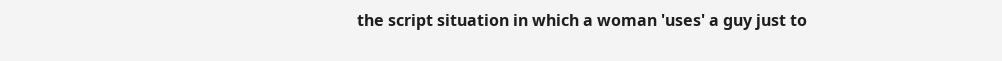the script situation in which a woman 'uses' a guy just to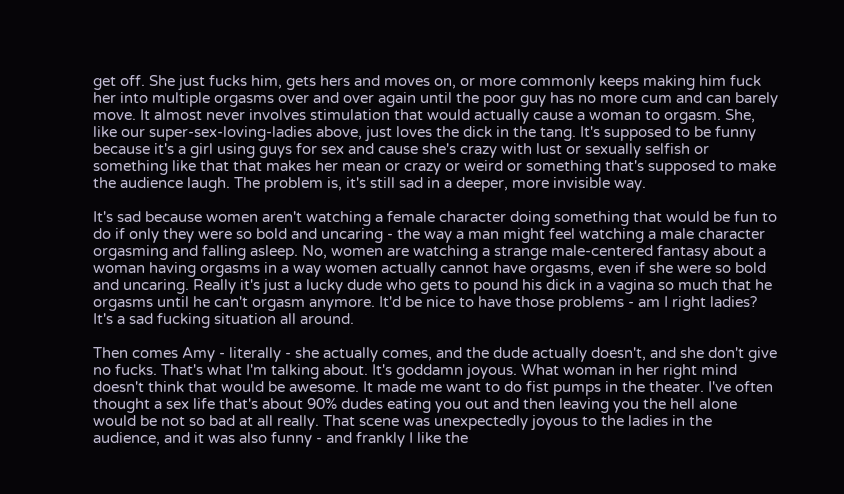get off. She just fucks him, gets hers and moves on, or more commonly keeps making him fuck her into multiple orgasms over and over again until the poor guy has no more cum and can barely move. It almost never involves stimulation that would actually cause a woman to orgasm. She, like our super-sex-loving-ladies above, just loves the dick in the tang. It's supposed to be funny because it's a girl using guys for sex and cause she's crazy with lust or sexually selfish or something like that that makes her mean or crazy or weird or something that's supposed to make the audience laugh. The problem is, it's still sad in a deeper, more invisible way.

It's sad because women aren't watching a female character doing something that would be fun to do if only they were so bold and uncaring - the way a man might feel watching a male character orgasming and falling asleep. No, women are watching a strange male-centered fantasy about a woman having orgasms in a way women actually cannot have orgasms, even if she were so bold and uncaring. Really it's just a lucky dude who gets to pound his dick in a vagina so much that he orgasms until he can't orgasm anymore. It'd be nice to have those problems - am I right ladies? It's a sad fucking situation all around.

Then comes Amy - literally - she actually comes, and the dude actually doesn't, and she don't give no fucks. That's what I'm talking about. It's goddamn joyous. What woman in her right mind doesn't think that would be awesome. It made me want to do fist pumps in the theater. I've often thought a sex life that's about 90% dudes eating you out and then leaving you the hell alone would be not so bad at all really. That scene was unexpectedly joyous to the ladies in the audience, and it was also funny - and frankly I like the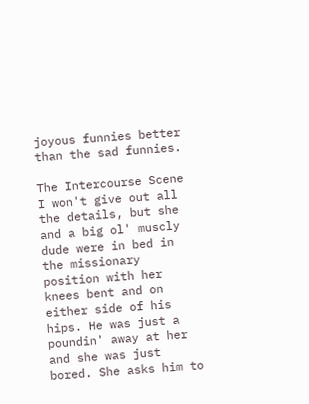joyous funnies better than the sad funnies.

The Intercourse Scene
I won't give out all the details, but she and a big ol' muscly dude were in bed in the missionary position with her knees bent and on either side of his hips. He was just a poundin' away at her and she was just bored. She asks him to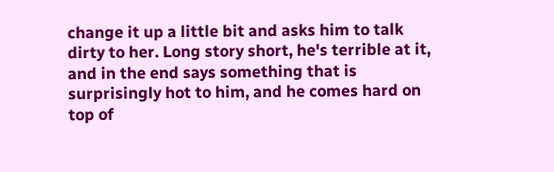change it up a little bit and asks him to talk dirty to her. Long story short, he's terrible at it, and in the end says something that is surprisingly hot to him, and he comes hard on top of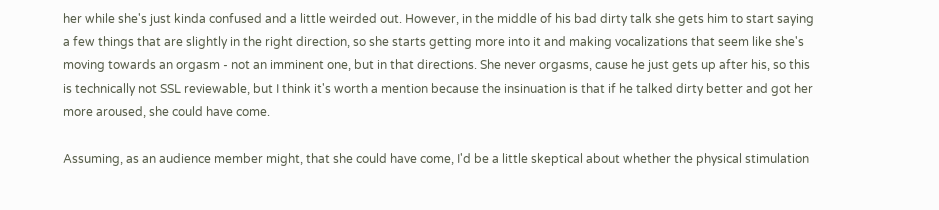her while she's just kinda confused and a little weirded out. However, in the middle of his bad dirty talk she gets him to start saying a few things that are slightly in the right direction, so she starts getting more into it and making vocalizations that seem like she's moving towards an orgasm - not an imminent one, but in that directions. She never orgasms, cause he just gets up after his, so this is technically not SSL reviewable, but I think it's worth a mention because the insinuation is that if he talked dirty better and got her more aroused, she could have come.

Assuming, as an audience member might, that she could have come, I'd be a little skeptical about whether the physical stimulation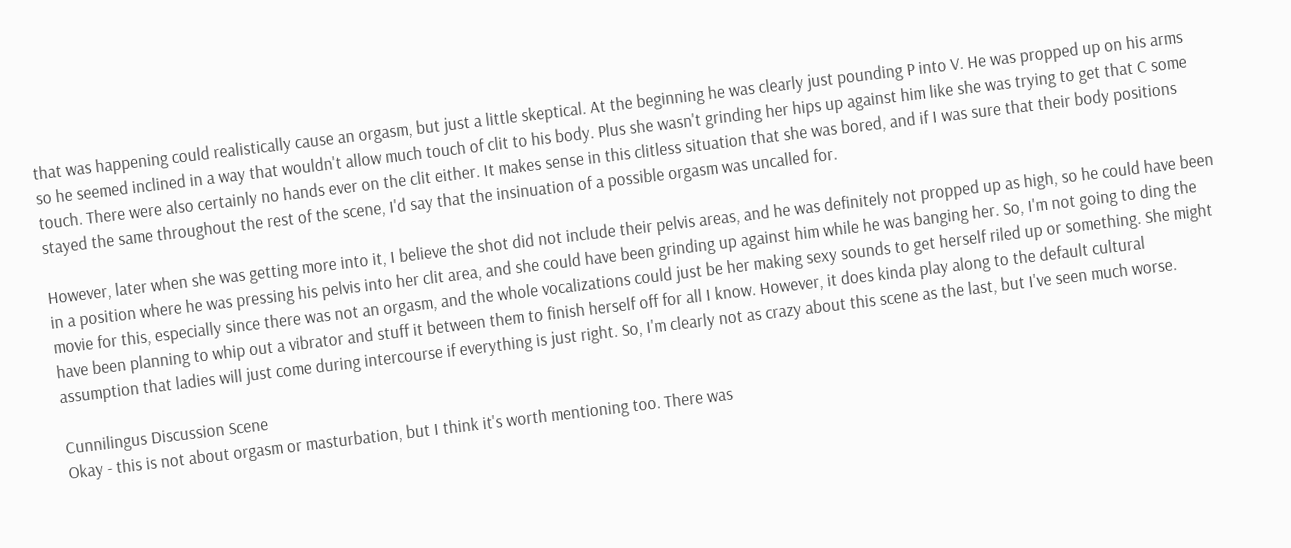that was happening could realistically cause an orgasm, but just a little skeptical. At the beginning he was clearly just pounding P into V. He was propped up on his arms so he seemed inclined in a way that wouldn't allow much touch of clit to his body. Plus she wasn't grinding her hips up against him like she was trying to get that C some touch. There were also certainly no hands ever on the clit either. It makes sense in this clitless situation that she was bored, and if I was sure that their body positions stayed the same throughout the rest of the scene, I'd say that the insinuation of a possible orgasm was uncalled for.

However, later when she was getting more into it, I believe the shot did not include their pelvis areas, and he was definitely not propped up as high, so he could have been in a position where he was pressing his pelvis into her clit area, and she could have been grinding up against him while he was banging her. So, I'm not going to ding the movie for this, especially since there was not an orgasm, and the whole vocalizations could just be her making sexy sounds to get herself riled up or something. She might have been planning to whip out a vibrator and stuff it between them to finish herself off for all I know. However, it does kinda play along to the default cultural assumption that ladies will just come during intercourse if everything is just right. So, I'm clearly not as crazy about this scene as the last, but I've seen much worse.

Cunnilingus Discussion Scene
Okay - this is not about orgasm or masturbation, but I think it's worth mentioning too. There was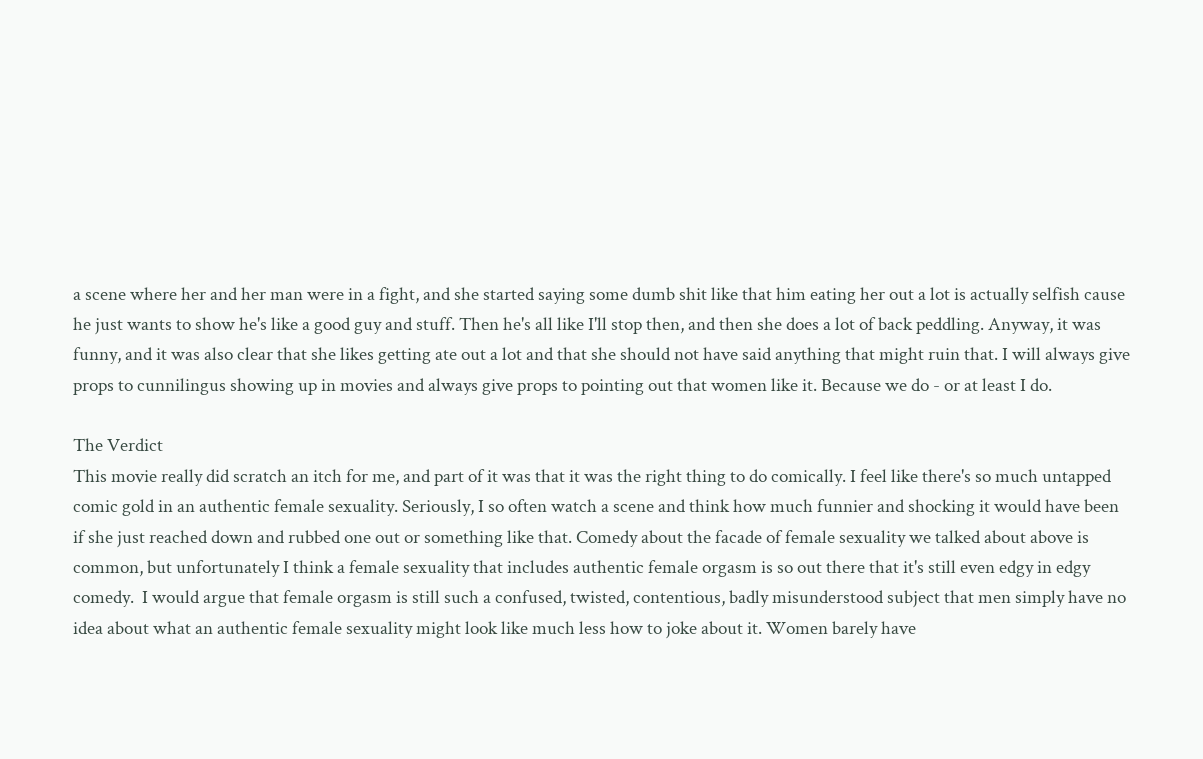a scene where her and her man were in a fight, and she started saying some dumb shit like that him eating her out a lot is actually selfish cause he just wants to show he's like a good guy and stuff. Then he's all like I'll stop then, and then she does a lot of back peddling. Anyway, it was funny, and it was also clear that she likes getting ate out a lot and that she should not have said anything that might ruin that. I will always give props to cunnilingus showing up in movies and always give props to pointing out that women like it. Because we do - or at least I do.

The Verdict
This movie really did scratch an itch for me, and part of it was that it was the right thing to do comically. I feel like there's so much untapped comic gold in an authentic female sexuality. Seriously, I so often watch a scene and think how much funnier and shocking it would have been if she just reached down and rubbed one out or something like that. Comedy about the facade of female sexuality we talked about above is common, but unfortunately I think a female sexuality that includes authentic female orgasm is so out there that it's still even edgy in edgy comedy.  I would argue that female orgasm is still such a confused, twisted, contentious, badly misunderstood subject that men simply have no idea about what an authentic female sexuality might look like much less how to joke about it. Women barely have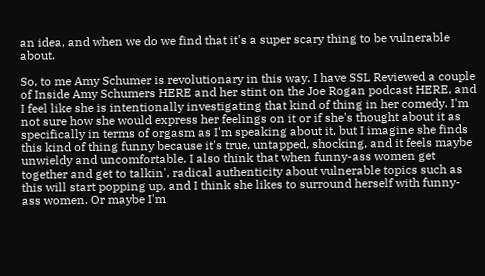an idea, and when we do we find that it's a super scary thing to be vulnerable about.

So, to me Amy Schumer is revolutionary in this way. I have SSL Reviewed a couple of Inside Amy Schumers HERE and her stint on the Joe Rogan podcast HERE, and I feel like she is intentionally investigating that kind of thing in her comedy. I'm not sure how she would express her feelings on it or if she's thought about it as specifically in terms of orgasm as I'm speaking about it, but I imagine she finds this kind of thing funny because it's true, untapped, shocking, and it feels maybe unwieldy and uncomfortable. I also think that when funny-ass women get together and get to talkin', radical authenticity about vulnerable topics such as this will start popping up, and I think she likes to surround herself with funny-ass women. Or maybe I'm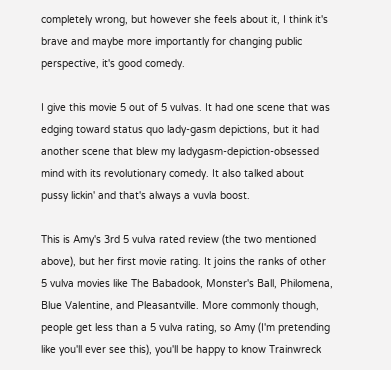completely wrong, but however she feels about it, I think it's brave and maybe more importantly for changing public perspective, it's good comedy.

I give this movie 5 out of 5 vulvas. It had one scene that was edging toward status quo lady-gasm depictions, but it had another scene that blew my ladygasm-depiction-obsessed mind with its revolutionary comedy. It also talked about pussy lickin' and that's always a vuvla boost.

This is Amy's 3rd 5 vulva rated review (the two mentioned above), but her first movie rating. It joins the ranks of other 5 vulva movies like The Babadook, Monster's Ball, Philomena, Blue Valentine, and Pleasantville. More commonly though, people get less than a 5 vulva rating, so Amy (I'm pretending like you'll ever see this), you'll be happy to know Trainwreck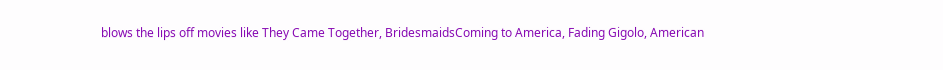blows the lips off movies like They Came Together, BridesmaidsComing to America, Fading Gigolo, American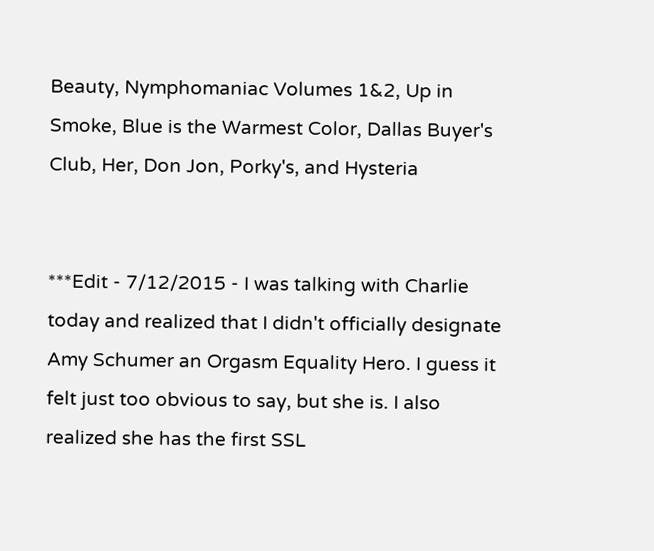Beauty, Nymphomaniac Volumes 1&2, Up in Smoke, Blue is the Warmest Color, Dallas Buyer's Club, Her, Don Jon, Porky's, and Hysteria


***Edit - 7/12/2015 - I was talking with Charlie today and realized that I didn't officially designate Amy Schumer an Orgasm Equality Hero. I guess it felt just too obvious to say, but she is. I also realized she has the first SSL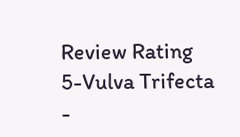Review Rating 5-Vulva Trifecta -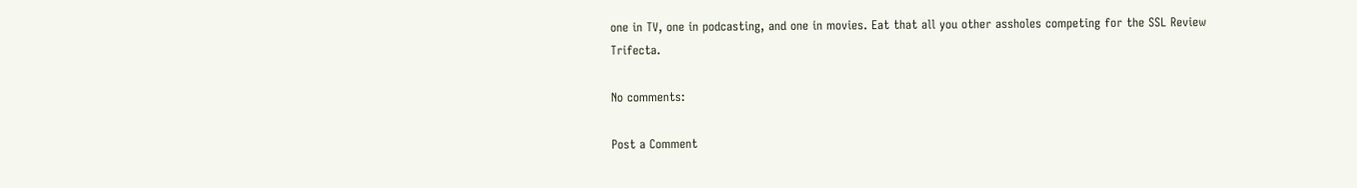one in TV, one in podcasting, and one in movies. Eat that all you other assholes competing for the SSL Review Trifecta.

No comments:

Post a Comment